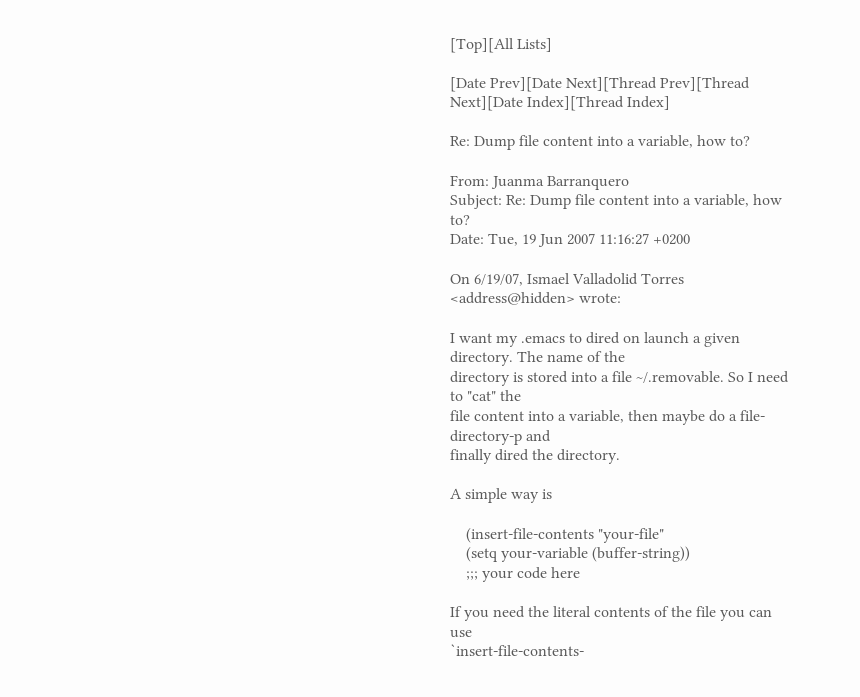[Top][All Lists]

[Date Prev][Date Next][Thread Prev][Thread Next][Date Index][Thread Index]

Re: Dump file content into a variable, how to?

From: Juanma Barranquero
Subject: Re: Dump file content into a variable, how to?
Date: Tue, 19 Jun 2007 11:16:27 +0200

On 6/19/07, Ismael Valladolid Torres <address@hidden> wrote:

I want my .emacs to dired on launch a given directory. The name of the
directory is stored into a file ~/.removable. So I need to "cat" the
file content into a variable, then maybe do a file-directory-p and
finally dired the directory.

A simple way is

    (insert-file-contents "your-file"
    (setq your-variable (buffer-string))
    ;;; your code here

If you need the literal contents of the file you can use
`insert-file-contents-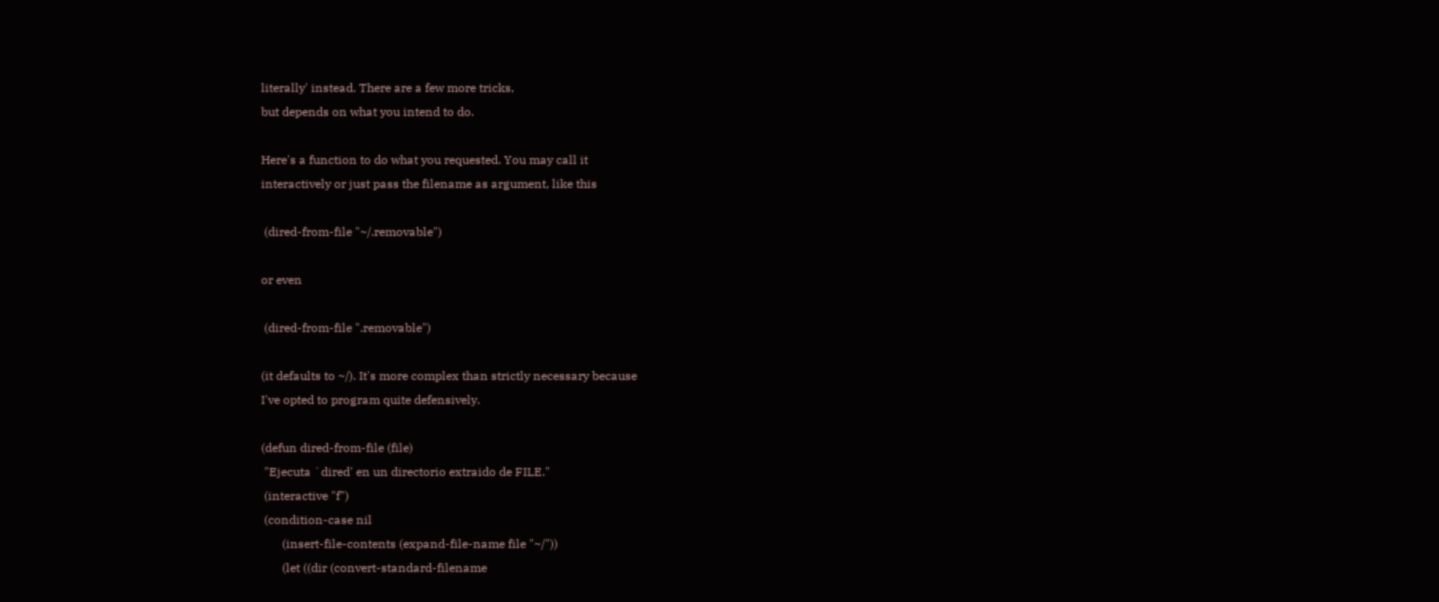literally' instead. There are a few more tricks,
but depends on what you intend to do.

Here's a function to do what you requested. You may call it
interactively or just pass the filename as argument, like this

 (dired-from-file "~/.removable")

or even

 (dired-from-file ".removable")

(it defaults to ~/). It's more complex than strictly necessary because
I've opted to program quite defensively.

(defun dired-from-file (file)
 "Ejecuta `dired' en un directorio extraido de FILE."
 (interactive "f")
 (condition-case nil
       (insert-file-contents (expand-file-name file "~/"))
       (let ((dir (convert-standard-filename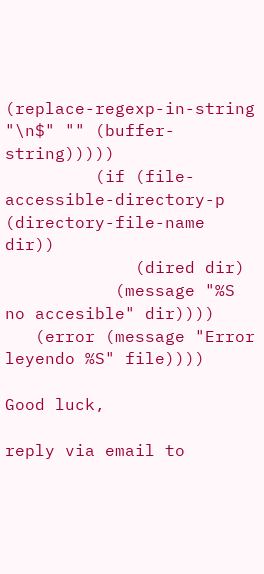(replace-regexp-in-string "\n$" "" (buffer-string)))))
         (if (file-accessible-directory-p (directory-file-name dir))
             (dired dir)
           (message "%S no accesible" dir))))
   (error (message "Error leyendo %S" file))))

Good luck,

reply via email to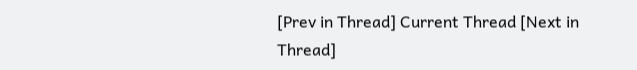[Prev in Thread] Current Thread [Next in Thread]